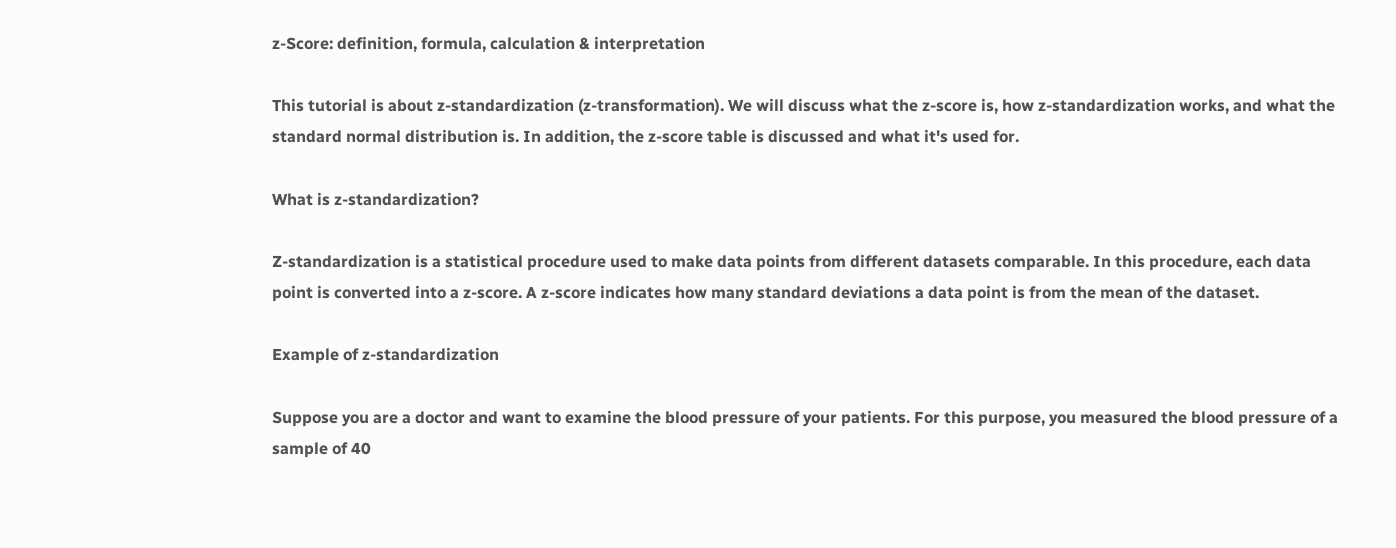z-Score: definition, formula, calculation & interpretation

This tutorial is about z-standardization (z-transformation). We will discuss what the z-score is, how z-standardization works, and what the standard normal distribution is. In addition, the z-score table is discussed and what it's used for.

What is z-standardization?

Z-standardization is a statistical procedure used to make data points from different datasets comparable. In this procedure, each data point is converted into a z-score. A z-score indicates how many standard deviations a data point is from the mean of the dataset.

Example of z-standardization

Suppose you are a doctor and want to examine the blood pressure of your patients. For this purpose, you measured the blood pressure of a sample of 40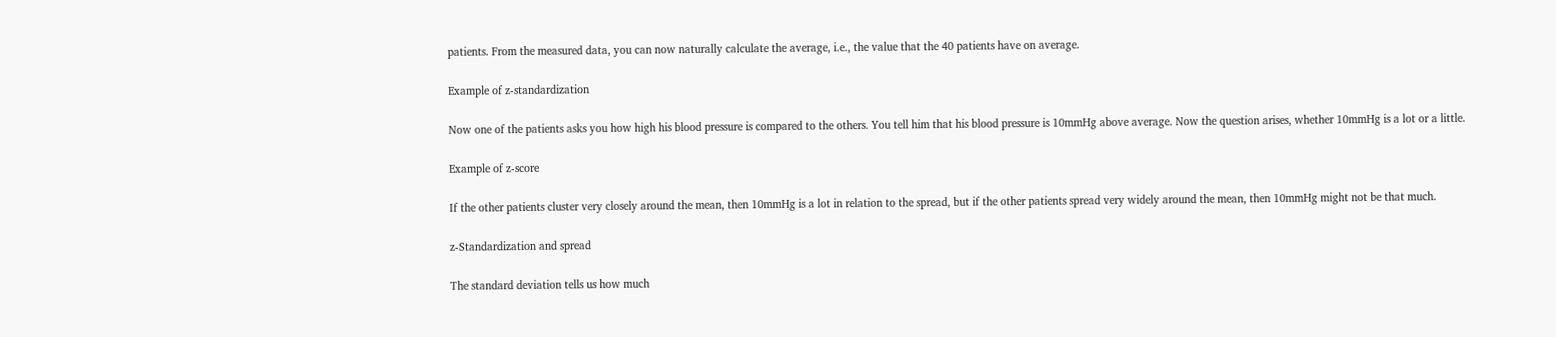patients. From the measured data, you can now naturally calculate the average, i.e., the value that the 40 patients have on average.

Example of z-standardization

Now one of the patients asks you how high his blood pressure is compared to the others. You tell him that his blood pressure is 10mmHg above average. Now the question arises, whether 10mmHg is a lot or a little.

Example of z-score

If the other patients cluster very closely around the mean, then 10mmHg is a lot in relation to the spread, but if the other patients spread very widely around the mean, then 10mmHg might not be that much.

z-Standardization and spread

The standard deviation tells us how much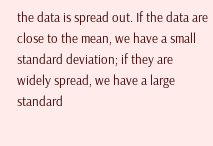the data is spread out. If the data are close to the mean, we have a small standard deviation; if they are widely spread, we have a large standard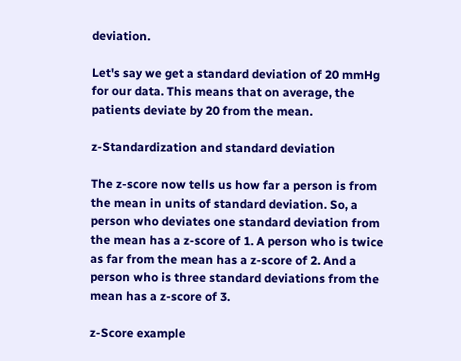deviation.

Let's say we get a standard deviation of 20 mmHg for our data. This means that on average, the patients deviate by 20 from the mean.

z-Standardization and standard deviation

The z-score now tells us how far a person is from the mean in units of standard deviation. So, a person who deviates one standard deviation from the mean has a z-score of 1. A person who is twice as far from the mean has a z-score of 2. And a person who is three standard deviations from the mean has a z-score of 3.

z-Score example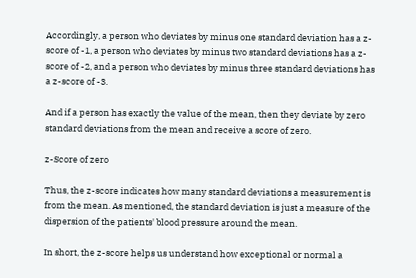Accordingly, a person who deviates by minus one standard deviation has a z-score of -1, a person who deviates by minus two standard deviations has a z-score of -2, and a person who deviates by minus three standard deviations has a z-score of -3.

And if a person has exactly the value of the mean, then they deviate by zero standard deviations from the mean and receive a score of zero.

z-Score of zero

Thus, the z-score indicates how many standard deviations a measurement is from the mean. As mentioned, the standard deviation is just a measure of the dispersion of the patients' blood pressure around the mean.

In short, the z-score helps us understand how exceptional or normal a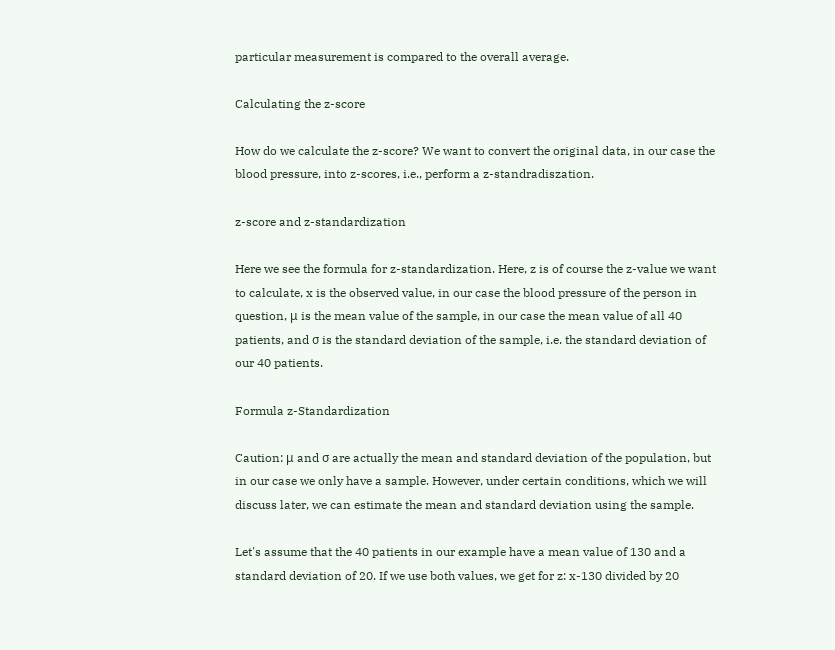particular measurement is compared to the overall average.

Calculating the z-score

How do we calculate the z-score? We want to convert the original data, in our case the blood pressure, into z-scores, i.e., perform a z-standradiszation.

z-score and z-standardization

Here we see the formula for z-standardization. Here, z is of course the z-value we want to calculate, x is the observed value, in our case the blood pressure of the person in question, μ is the mean value of the sample, in our case the mean value of all 40 patients, and σ is the standard deviation of the sample, i.e. the standard deviation of our 40 patients.

Formula z-Standardization

Caution: μ and σ are actually the mean and standard deviation of the population, but in our case we only have a sample. However, under certain conditions, which we will discuss later, we can estimate the mean and standard deviation using the sample.

Let's assume that the 40 patients in our example have a mean value of 130 and a standard deviation of 20. If we use both values, we get for z: x-130 divided by 20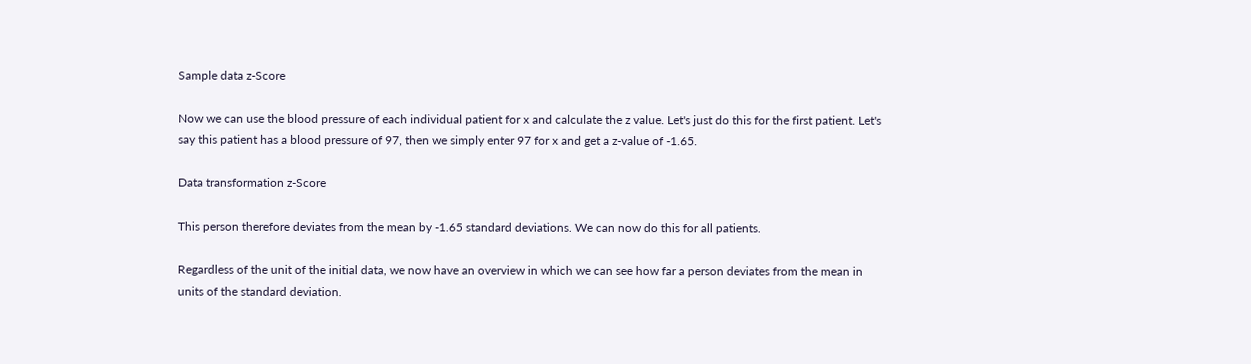Sample data z-Score

Now we can use the blood pressure of each individual patient for x and calculate the z value. Let's just do this for the first patient. Let's say this patient has a blood pressure of 97, then we simply enter 97 for x and get a z-value of -1.65.

Data transformation z-Score

This person therefore deviates from the mean by -1.65 standard deviations. We can now do this for all patients.

Regardless of the unit of the initial data, we now have an overview in which we can see how far a person deviates from the mean in units of the standard deviation.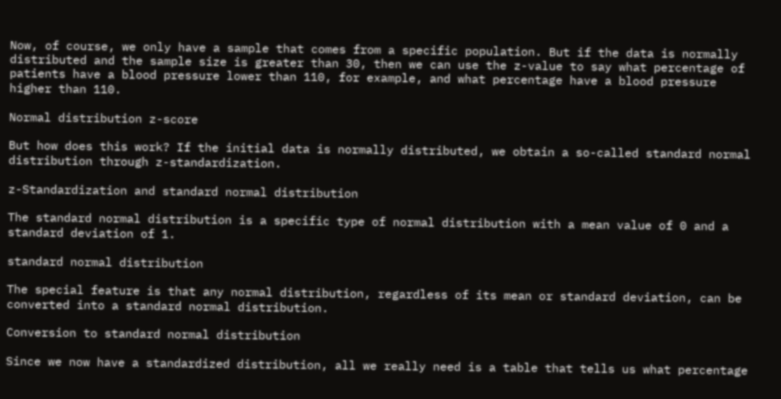Now, of course, we only have a sample that comes from a specific population. But if the data is normally distributed and the sample size is greater than 30, then we can use the z-value to say what percentage of patients have a blood pressure lower than 110, for example, and what percentage have a blood pressure higher than 110.

Normal distribution z-score

But how does this work? If the initial data is normally distributed, we obtain a so-called standard normal distribution through z-standardization.

z-Standardization and standard normal distribution

The standard normal distribution is a specific type of normal distribution with a mean value of 0 and a standard deviation of 1.

standard normal distribution

The special feature is that any normal distribution, regardless of its mean or standard deviation, can be converted into a standard normal distribution.

Conversion to standard normal distribution

Since we now have a standardized distribution, all we really need is a table that tells us what percentage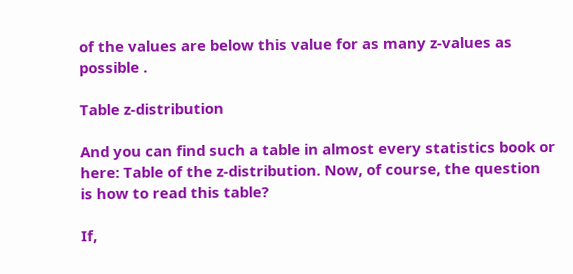of the values are below this value for as many z-values as possible .

Table z-distribution

And you can find such a table in almost every statistics book or here: Table of the z-distribution. Now, of course, the question is how to read this table?

If,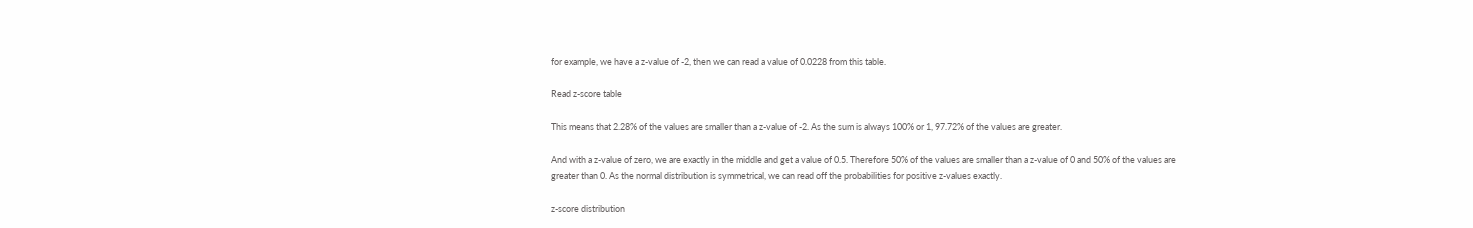for example, we have a z-value of -2, then we can read a value of 0.0228 from this table.

Read z-score table

This means that 2.28% of the values are smaller than a z-value of -2. As the sum is always 100% or 1, 97.72% of the values are greater.

And with a z-value of zero, we are exactly in the middle and get a value of 0.5. Therefore 50% of the values are smaller than a z-value of 0 and 50% of the values are greater than 0. As the normal distribution is symmetrical, we can read off the probabilities for positive z-values exactly.

z-score distribution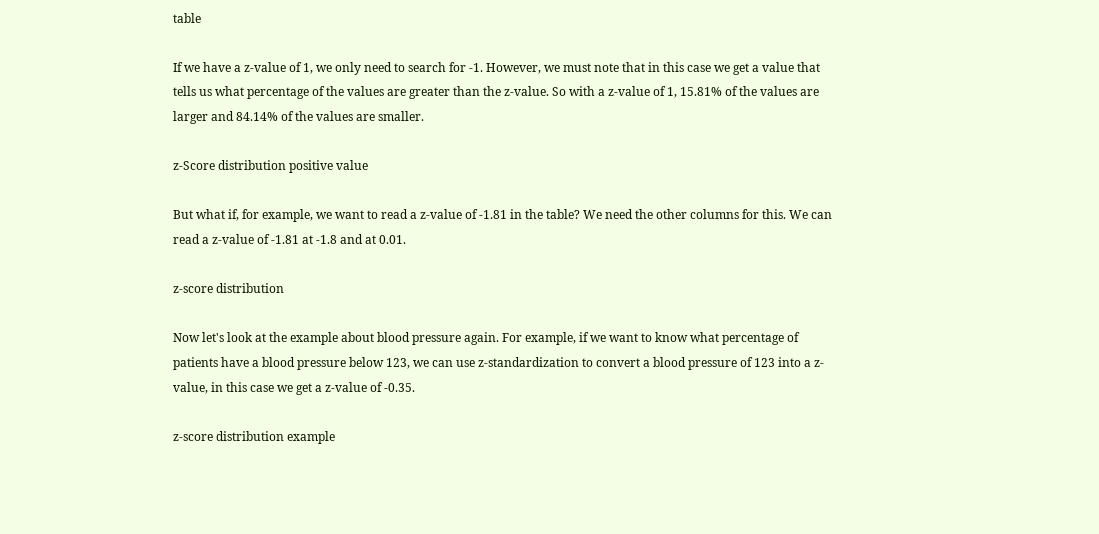table

If we have a z-value of 1, we only need to search for -1. However, we must note that in this case we get a value that tells us what percentage of the values are greater than the z-value. So with a z-value of 1, 15.81% of the values are larger and 84.14% of the values are smaller.

z-Score distribution positive value

But what if, for example, we want to read a z-value of -1.81 in the table? We need the other columns for this. We can read a z-value of -1.81 at -1.8 and at 0.01.

z-score distribution

Now let's look at the example about blood pressure again. For example, if we want to know what percentage of patients have a blood pressure below 123, we can use z-standardization to convert a blood pressure of 123 into a z-value, in this case we get a z-value of -0.35.

z-score distribution example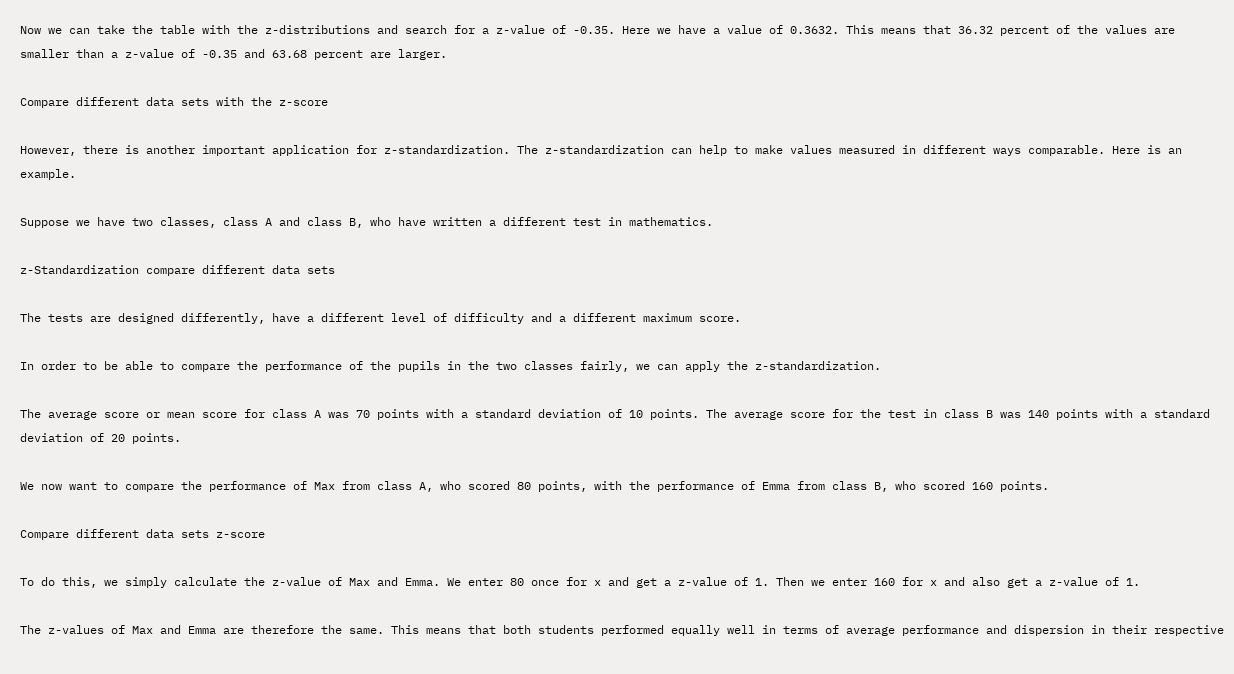Now we can take the table with the z-distributions and search for a z-value of -0.35. Here we have a value of 0.3632. This means that 36.32 percent of the values are smaller than a z-value of -0.35 and 63.68 percent are larger.

Compare different data sets with the z-score

However, there is another important application for z-standardization. The z-standardization can help to make values measured in different ways comparable. Here is an example.

Suppose we have two classes, class A and class B, who have written a different test in mathematics.

z-Standardization compare different data sets

The tests are designed differently, have a different level of difficulty and a different maximum score.

In order to be able to compare the performance of the pupils in the two classes fairly, we can apply the z-standardization.

The average score or mean score for class A was 70 points with a standard deviation of 10 points. The average score for the test in class B was 140 points with a standard deviation of 20 points.

We now want to compare the performance of Max from class A, who scored 80 points, with the performance of Emma from class B, who scored 160 points.

Compare different data sets z-score

To do this, we simply calculate the z-value of Max and Emma. We enter 80 once for x and get a z-value of 1. Then we enter 160 for x and also get a z-value of 1.

The z-values of Max and Emma are therefore the same. This means that both students performed equally well in terms of average performance and dispersion in their respective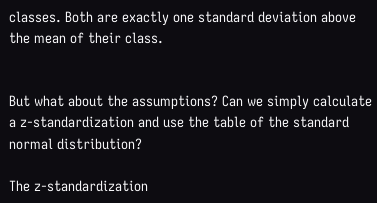classes. Both are exactly one standard deviation above the mean of their class.


But what about the assumptions? Can we simply calculate a z-standardization and use the table of the standard normal distribution?

The z-standardization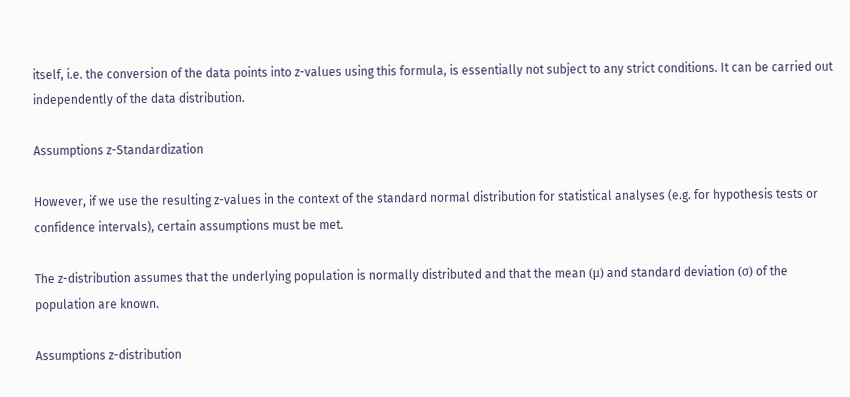itself, i.e. the conversion of the data points into z-values using this formula, is essentially not subject to any strict conditions. It can be carried out independently of the data distribution.

Assumptions z-Standardization

However, if we use the resulting z-values in the context of the standard normal distribution for statistical analyses (e.g. for hypothesis tests or confidence intervals), certain assumptions must be met.

The z-distribution assumes that the underlying population is normally distributed and that the mean (μ) and standard deviation (σ) of the population are known.

Assumptions z-distribution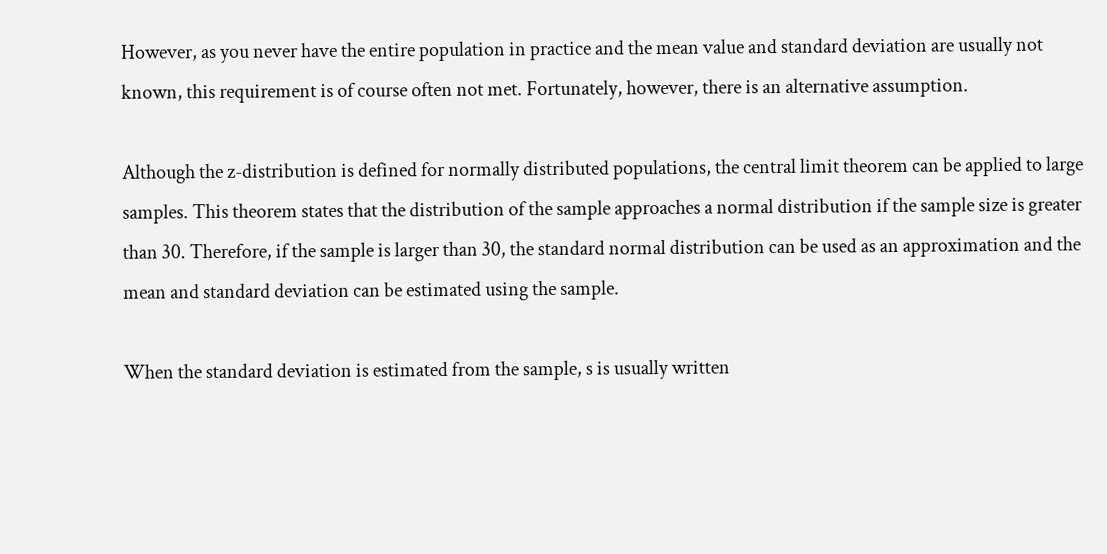However, as you never have the entire population in practice and the mean value and standard deviation are usually not known, this requirement is of course often not met. Fortunately, however, there is an alternative assumption.

Although the z-distribution is defined for normally distributed populations, the central limit theorem can be applied to large samples. This theorem states that the distribution of the sample approaches a normal distribution if the sample size is greater than 30. Therefore, if the sample is larger than 30, the standard normal distribution can be used as an approximation and the mean and standard deviation can be estimated using the sample.

When the standard deviation is estimated from the sample, s is usually written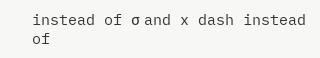instead of σ and x dash instead of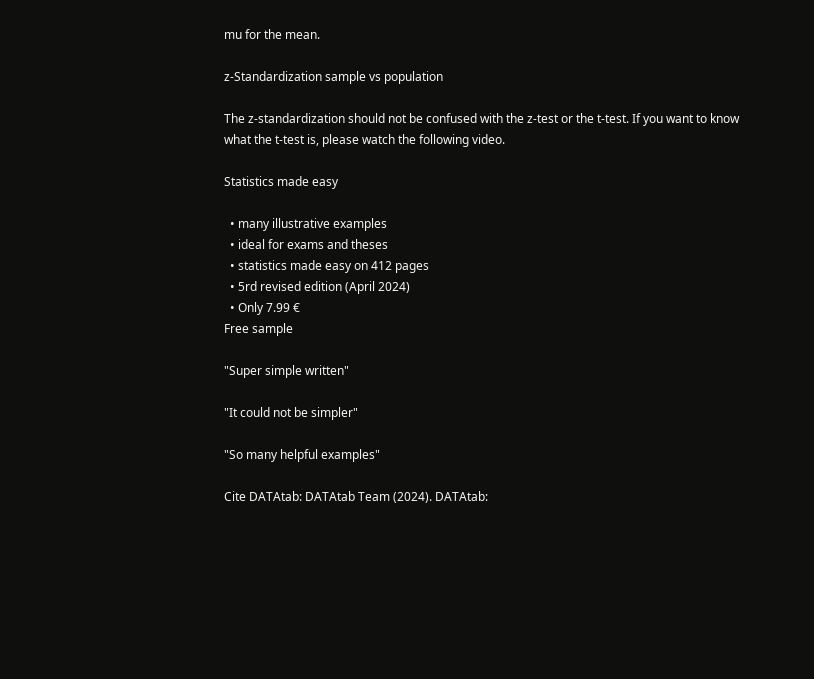mu for the mean.

z-Standardization sample vs population

The z-standardization should not be confused with the z-test or the t-test. If you want to know what the t-test is, please watch the following video.

Statistics made easy

  • many illustrative examples
  • ideal for exams and theses
  • statistics made easy on 412 pages
  • 5rd revised edition (April 2024)
  • Only 7.99 €
Free sample

"Super simple written"

"It could not be simpler"

"So many helpful examples"

Cite DATAtab: DATAtab Team (2024). DATAtab: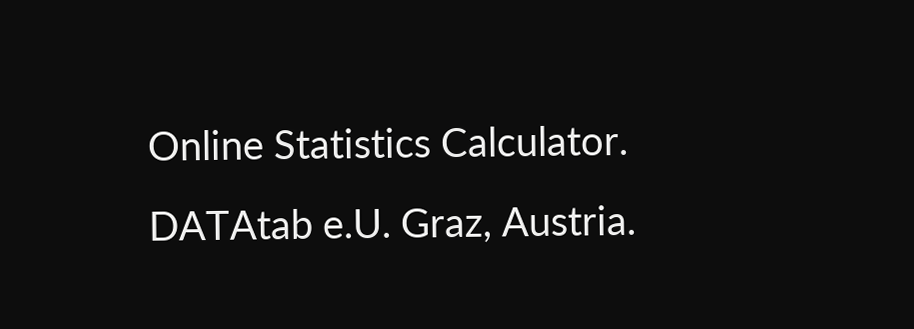Online Statistics Calculator. DATAtab e.U. Graz, Austria.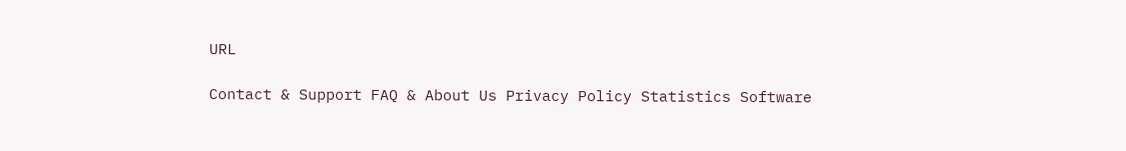URL

Contact & Support FAQ & About Us Privacy Policy Statistics Software